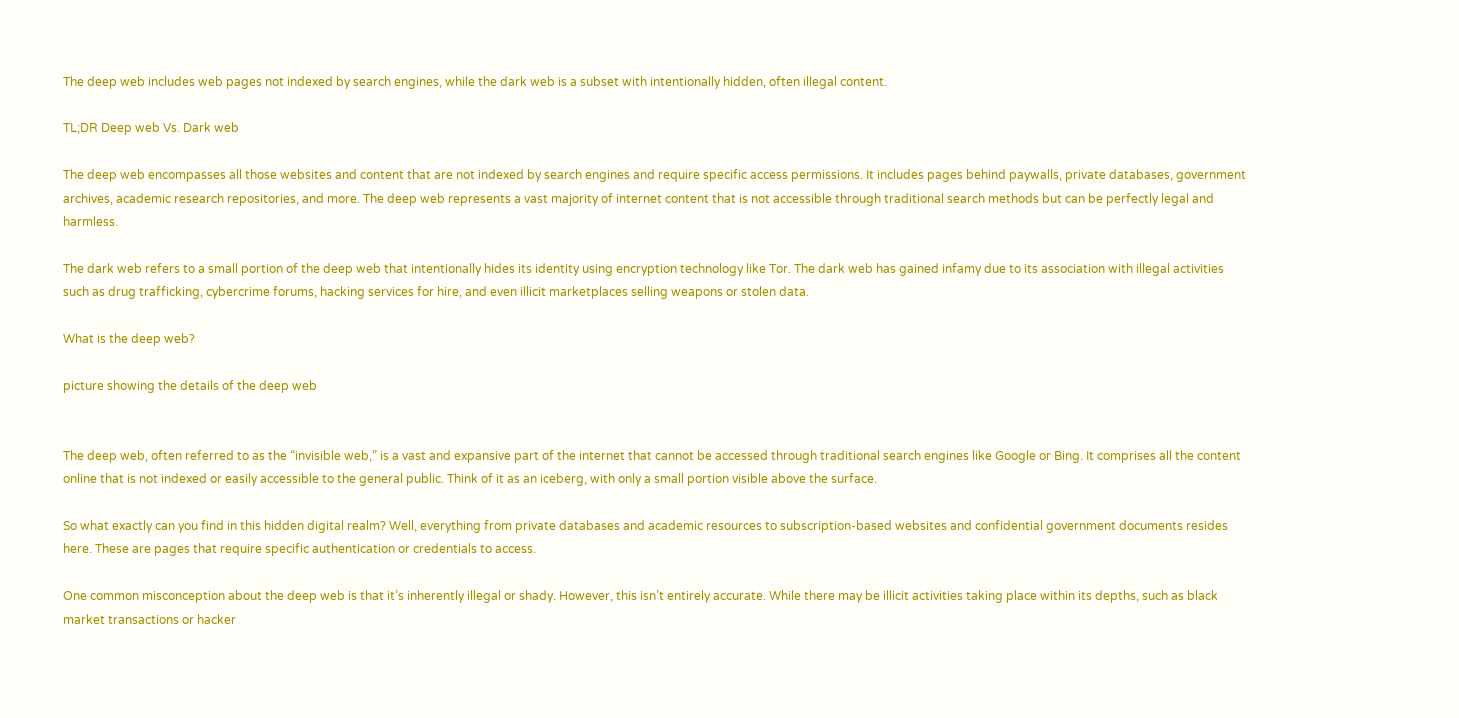The deep web includes web pages not indexed by search engines, while the dark web is a subset with intentionally hidden, often illegal content.

TL;DR Deep web Vs. Dark web

The deep web encompasses all those websites and content that are not indexed by search engines and require specific access permissions. It includes pages behind paywalls, private databases, government archives, academic research repositories, and more. The deep web represents a vast majority of internet content that is not accessible through traditional search methods but can be perfectly legal and harmless.

The dark web refers to a small portion of the deep web that intentionally hides its identity using encryption technology like Tor. The dark web has gained infamy due to its association with illegal activities such as drug trafficking, cybercrime forums, hacking services for hire, and even illicit marketplaces selling weapons or stolen data.

What is the deep web?

picture showing the details of the deep web


The deep web, often referred to as the “invisible web,” is a vast and expansive part of the internet that cannot be accessed through traditional search engines like Google or Bing. It comprises all the content online that is not indexed or easily accessible to the general public. Think of it as an iceberg, with only a small portion visible above the surface.

So what exactly can you find in this hidden digital realm? Well, everything from private databases and academic resources to subscription-based websites and confidential government documents resides here. These are pages that require specific authentication or credentials to access.

One common misconception about the deep web is that it’s inherently illegal or shady. However, this isn’t entirely accurate. While there may be illicit activities taking place within its depths, such as black market transactions or hacker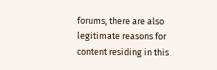forums, there are also legitimate reasons for content residing in this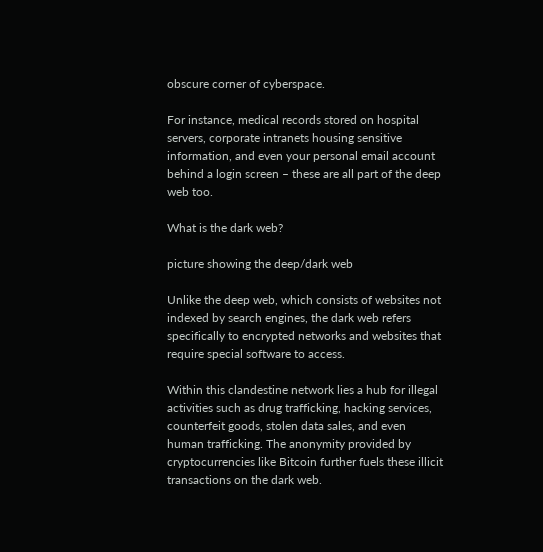obscure corner of cyberspace.

For instance, medical records stored on hospital servers, corporate intranets housing sensitive information, and even your personal email account behind a login screen – these are all part of the deep web too.

What is the dark web?

picture showing the deep/dark web

Unlike the deep web, which consists of websites not indexed by search engines, the dark web refers specifically to encrypted networks and websites that require special software to access.

Within this clandestine network lies a hub for illegal activities such as drug trafficking, hacking services, counterfeit goods, stolen data sales, and even human trafficking. The anonymity provided by cryptocurrencies like Bitcoin further fuels these illicit transactions on the dark web.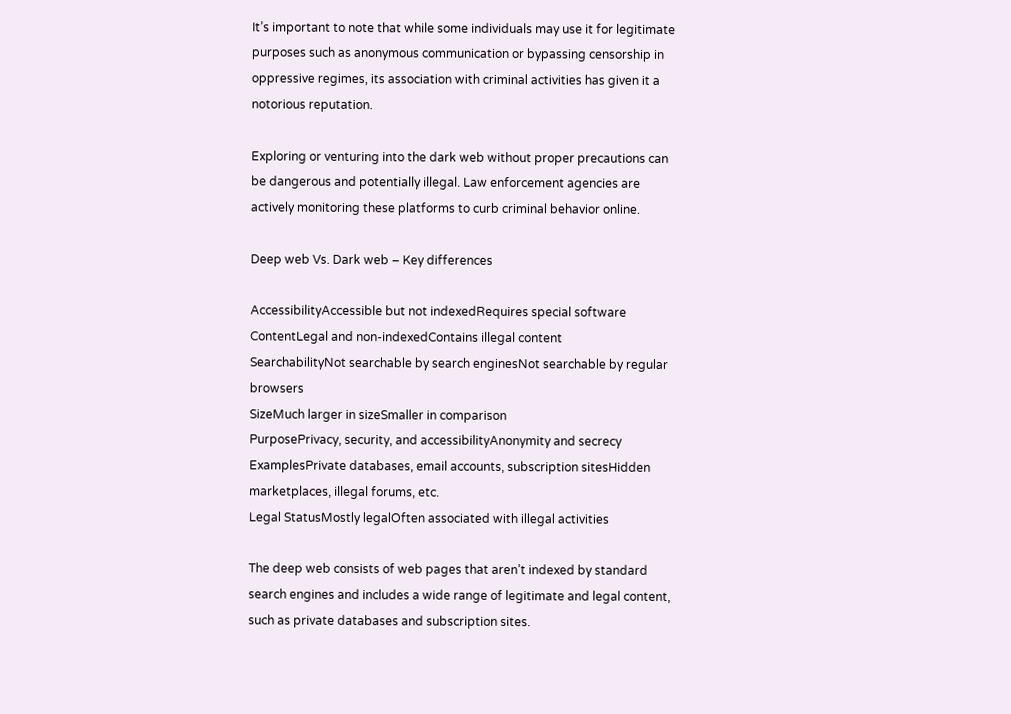It’s important to note that while some individuals may use it for legitimate purposes such as anonymous communication or bypassing censorship in oppressive regimes, its association with criminal activities has given it a notorious reputation.

Exploring or venturing into the dark web without proper precautions can be dangerous and potentially illegal. Law enforcement agencies are actively monitoring these platforms to curb criminal behavior online.

Deep web Vs. Dark web – Key differences

AccessibilityAccessible but not indexedRequires special software
ContentLegal and non-indexedContains illegal content
SearchabilityNot searchable by search enginesNot searchable by regular browsers
SizeMuch larger in sizeSmaller in comparison
PurposePrivacy, security, and accessibilityAnonymity and secrecy
ExamplesPrivate databases, email accounts, subscription sitesHidden marketplaces, illegal forums, etc.
Legal StatusMostly legalOften associated with illegal activities

The deep web consists of web pages that aren’t indexed by standard search engines and includes a wide range of legitimate and legal content, such as private databases and subscription sites.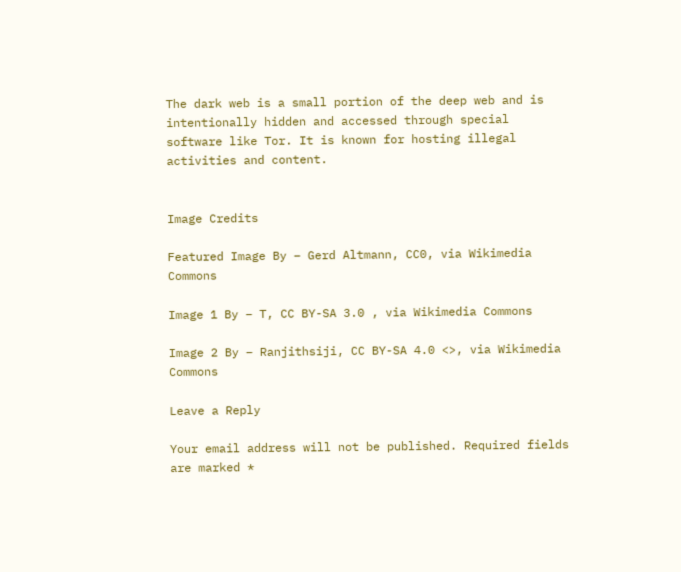The dark web is a small portion of the deep web and is intentionally hidden and accessed through special software like Tor. It is known for hosting illegal activities and content.


Image Credits

Featured Image By – Gerd Altmann, CC0, via Wikimedia Commons

Image 1 By – T, CC BY-SA 3.0 , via Wikimedia Commons

Image 2 By – Ranjithsiji, CC BY-SA 4.0 <>, via Wikimedia Commons

Leave a Reply

Your email address will not be published. Required fields are marked *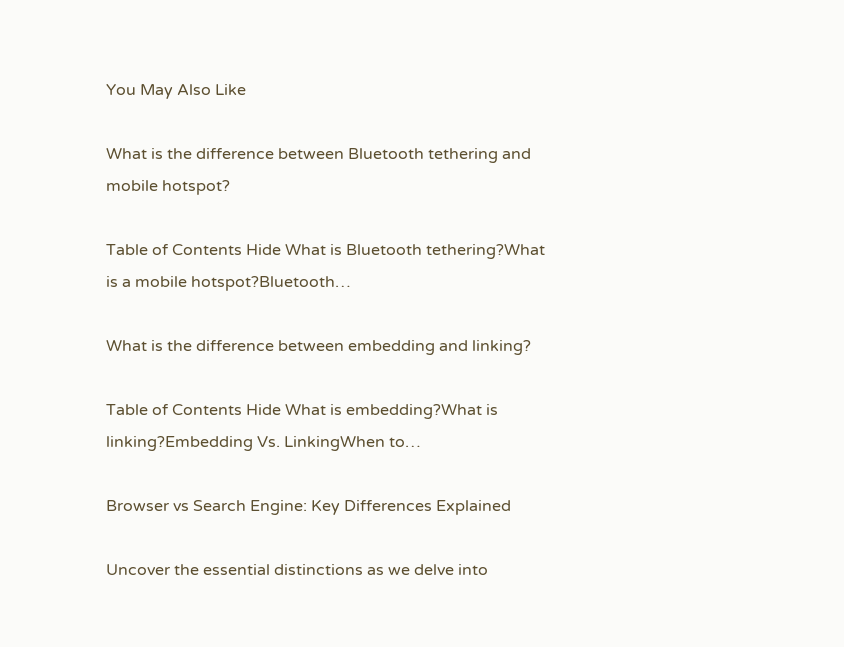You May Also Like

What is the difference between Bluetooth tethering and mobile hotspot?

Table of Contents Hide What is Bluetooth tethering?What is a mobile hotspot?Bluetooth…

What is the difference between embedding and linking?

Table of Contents Hide What is embedding?What is linking?Embedding Vs. LinkingWhen to…

Browser vs Search Engine: Key Differences Explained

Uncover the essential distinctions as we delve into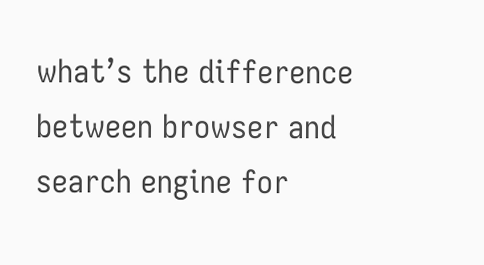what’s the difference between browser and search engine for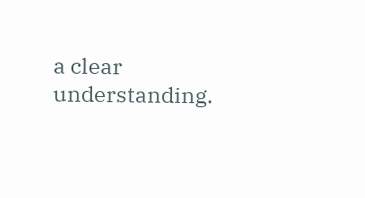a clear understanding.